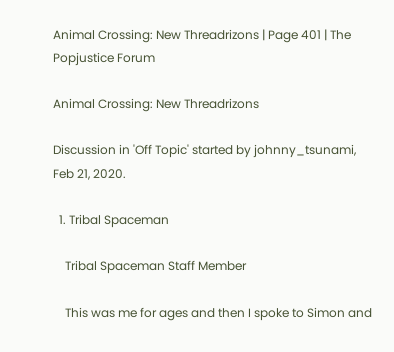Animal Crossing: New Threadrizons | Page 401 | The Popjustice Forum

Animal Crossing: New Threadrizons

Discussion in 'Off Topic' started by johnny_tsunami, Feb 21, 2020.

  1. Tribal Spaceman

    Tribal Spaceman Staff Member

    This was me for ages and then I spoke to Simon and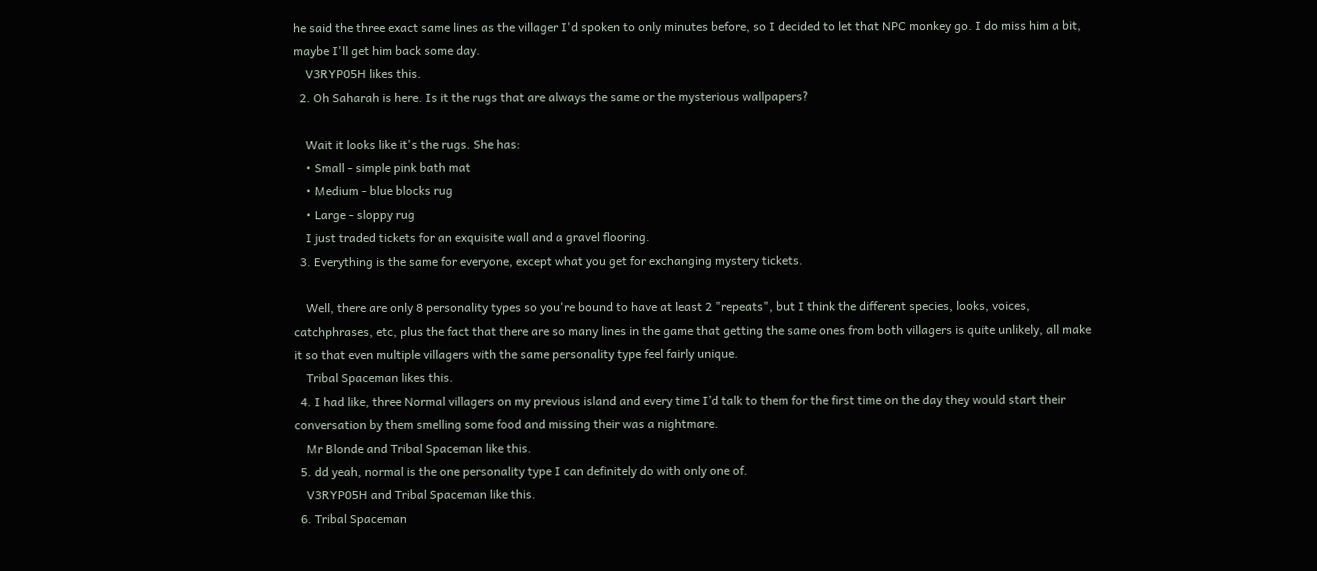he said the three exact same lines as the villager I'd spoken to only minutes before, so I decided to let that NPC monkey go. I do miss him a bit, maybe I'll get him back some day.
    V3RYP05H likes this.
  2. Oh Saharah is here. Is it the rugs that are always the same or the mysterious wallpapers?

    Wait it looks like it's the rugs. She has:
    • Small - simple pink bath mat
    • Medium - blue blocks rug
    • Large - sloppy rug
    I just traded tickets for an exquisite wall and a gravel flooring.
  3. Everything is the same for everyone, except what you get for exchanging mystery tickets.

    Well, there are only 8 personality types so you're bound to have at least 2 "repeats", but I think the different species, looks, voices, catchphrases, etc, plus the fact that there are so many lines in the game that getting the same ones from both villagers is quite unlikely, all make it so that even multiple villagers with the same personality type feel fairly unique.
    Tribal Spaceman likes this.
  4. I had like, three Normal villagers on my previous island and every time I’d talk to them for the first time on the day they would start their conversation by them smelling some food and missing their was a nightmare.
    Mr Blonde and Tribal Spaceman like this.
  5. dd yeah, normal is the one personality type I can definitely do with only one of.
    V3RYP05H and Tribal Spaceman like this.
  6. Tribal Spaceman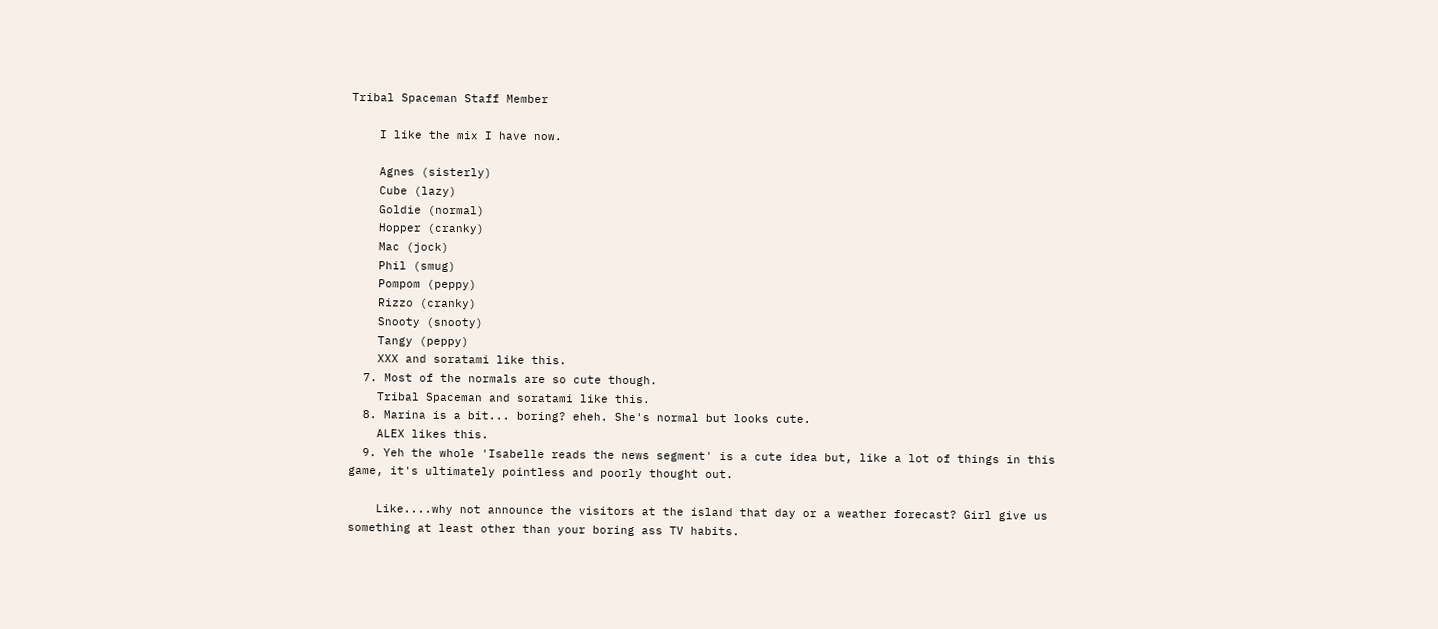Tribal Spaceman Staff Member

    I like the mix I have now.

    Agnes (sisterly)
    Cube (lazy)
    Goldie (normal)
    Hopper (cranky)
    Mac (jock)
    Phil (smug)
    Pompom (peppy)
    Rizzo (cranky)
    Snooty (snooty)
    Tangy (peppy)
    XXX and soratami like this.
  7. Most of the normals are so cute though.
    Tribal Spaceman and soratami like this.
  8. Marina is a bit... boring? eheh. She's normal but looks cute.
    ALEX likes this.
  9. Yeh the whole 'Isabelle reads the news segment' is a cute idea but, like a lot of things in this game, it's ultimately pointless and poorly thought out.

    Like....why not announce the visitors at the island that day or a weather forecast? Girl give us something at least other than your boring ass TV habits.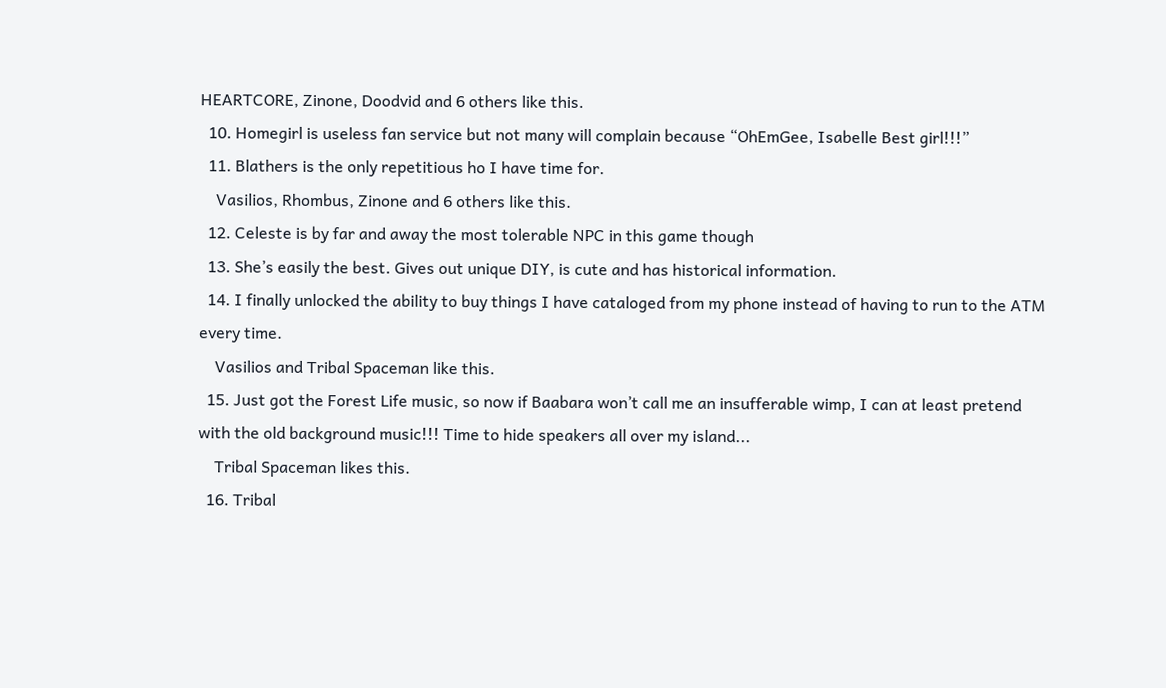HEARTCORE, Zinone, Doodvid and 6 others like this.
  10. Homegirl is useless fan service but not many will complain because “OhEmGee, Isabelle Best girl!!!”
  11. Blathers is the only repetitious ho I have time for.
    Vasilios, Rhombus, Zinone and 6 others like this.
  12. Celeste is by far and away the most tolerable NPC in this game though
  13. She’s easily the best. Gives out unique DIY, is cute and has historical information.
  14. I finally unlocked the ability to buy things I have cataloged from my phone instead of having to run to the ATM every time.
    Vasilios and Tribal Spaceman like this.
  15. Just got the Forest Life music, so now if Baabara won’t call me an insufferable wimp, I can at least pretend with the old background music!!! Time to hide speakers all over my island...
    Tribal Spaceman likes this.
  16. Tribal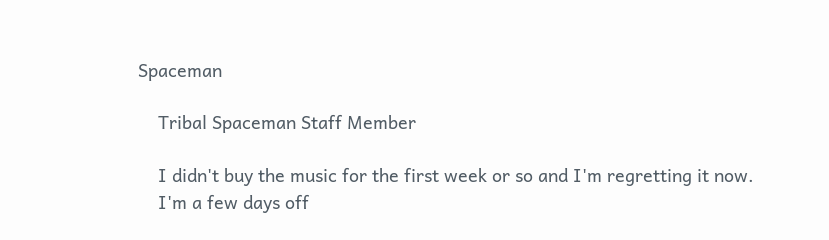Spaceman

    Tribal Spaceman Staff Member

    I didn't buy the music for the first week or so and I'm regretting it now.
    I'm a few days off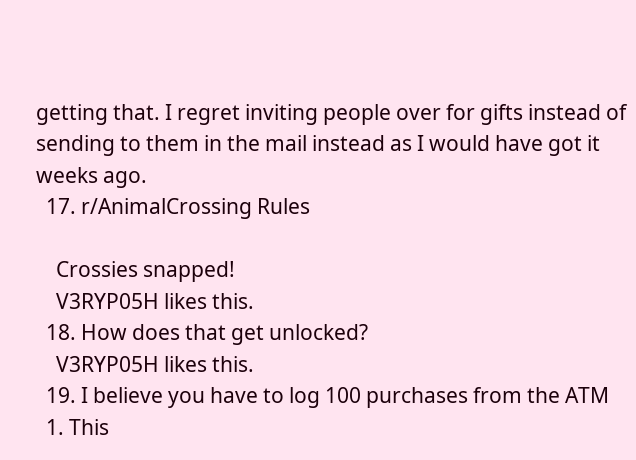getting that. I regret inviting people over for gifts instead of sending to them in the mail instead as I would have got it weeks ago.
  17. r/AnimalCrossing Rules

    Crossies snapped!
    V3RYP05H likes this.
  18. How does that get unlocked?
    V3RYP05H likes this.
  19. I believe you have to log 100 purchases from the ATM
  1. This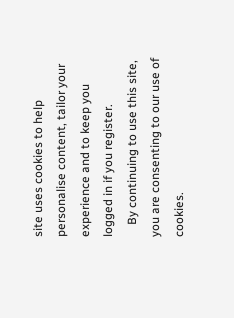site uses cookies to help personalise content, tailor your experience and to keep you logged in if you register.
    By continuing to use this site, you are consenting to our use of cookies.